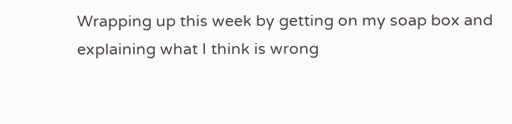Wrapping up this week by getting on my soap box and explaining what I think is wrong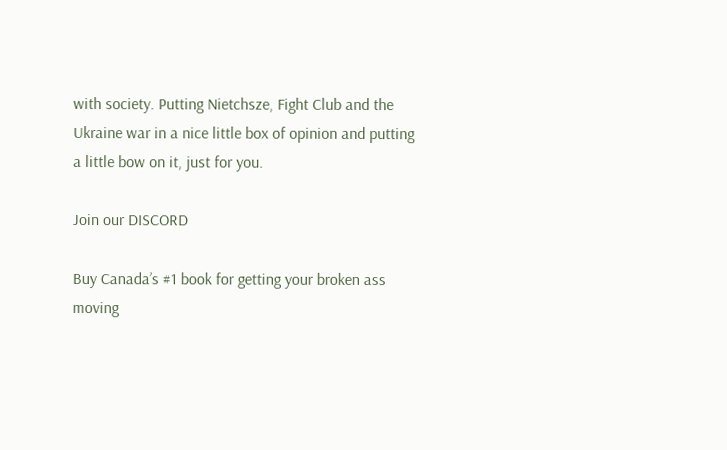with society. Putting Nietchsze, Fight Club and the Ukraine war in a nice little box of opinion and putting a little bow on it, just for you.

Join our DISCORD

Buy Canada’s #1 book for getting your broken ass moving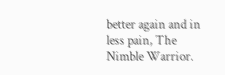better again and in less pain, The Nimble Warrior.